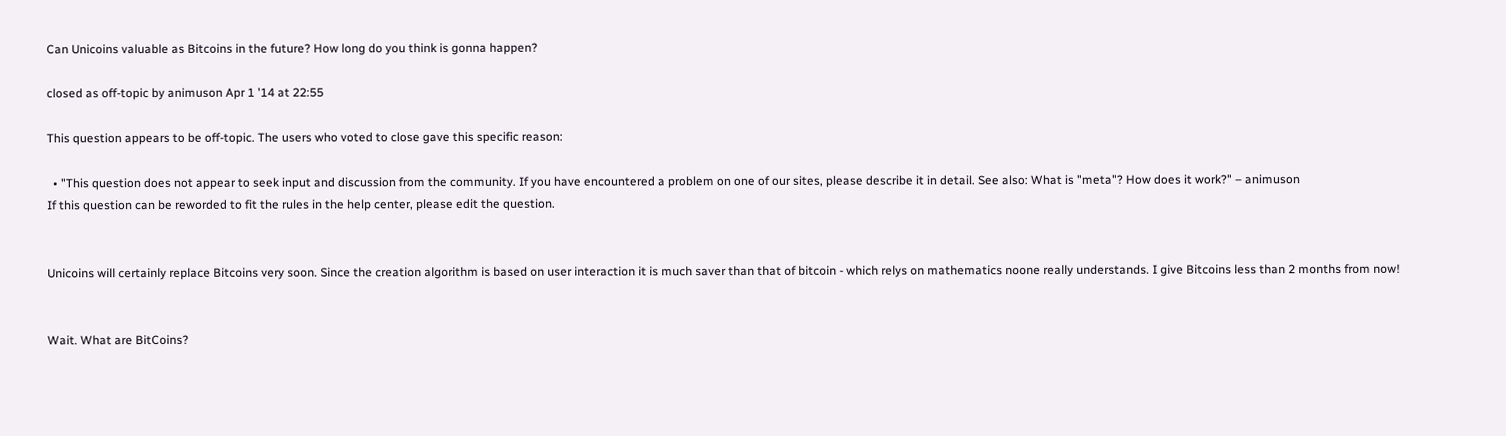Can Unicoins valuable as Bitcoins in the future? How long do you think is gonna happen?

closed as off-topic by animuson Apr 1 '14 at 22:55

This question appears to be off-topic. The users who voted to close gave this specific reason:

  • "This question does not appear to seek input and discussion from the community. If you have encountered a problem on one of our sites, please describe it in detail. See also: What is "meta"? How does it work?" – animuson
If this question can be reworded to fit the rules in the help center, please edit the question.


Unicoins will certainly replace Bitcoins very soon. Since the creation algorithm is based on user interaction it is much saver than that of bitcoin - which relys on mathematics noone really understands. I give Bitcoins less than 2 months from now!


Wait. What are BitCoins?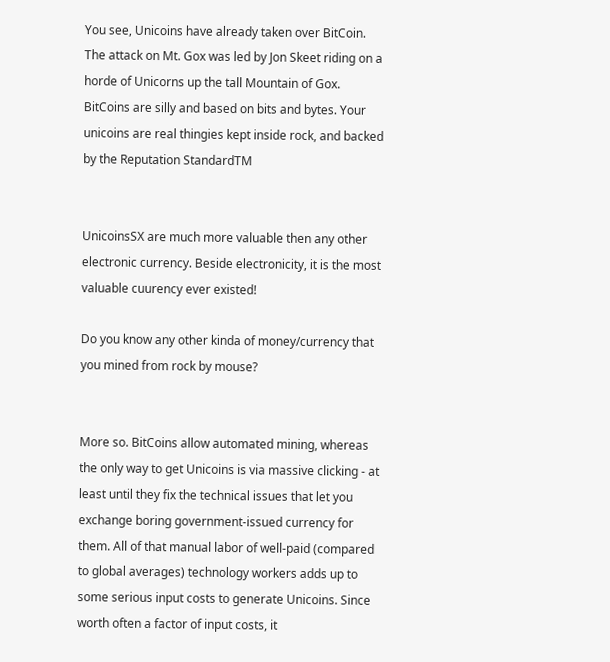You see, Unicoins have already taken over BitCoin. The attack on Mt. Gox was led by Jon Skeet riding on a horde of Unicorns up the tall Mountain of Gox. BitCoins are silly and based on bits and bytes. Your unicoins are real thingies kept inside rock, and backed by the Reputation StandardTM


UnicoinsSX are much more valuable then any other electronic currency. Beside electronicity, it is the most valuable cuurency ever existed!

Do you know any other kinda of money/currency that you mined from rock by mouse?


More so. BitCoins allow automated mining, whereas the only way to get Unicoins is via massive clicking - at least until they fix the technical issues that let you exchange boring government-issued currency for them. All of that manual labor of well-paid (compared to global averages) technology workers adds up to some serious input costs to generate Unicoins. Since worth often a factor of input costs, it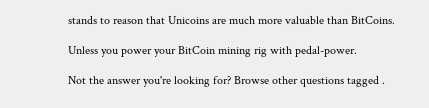stands to reason that Unicoins are much more valuable than BitCoins.

Unless you power your BitCoin mining rig with pedal-power.

Not the answer you're looking for? Browse other questions tagged .